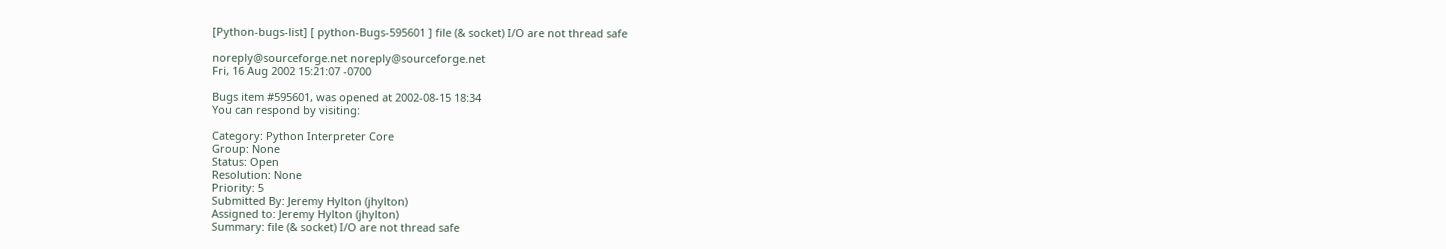[Python-bugs-list] [ python-Bugs-595601 ] file (& socket) I/O are not thread safe

noreply@sourceforge.net noreply@sourceforge.net
Fri, 16 Aug 2002 15:21:07 -0700

Bugs item #595601, was opened at 2002-08-15 18:34
You can respond by visiting:

Category: Python Interpreter Core
Group: None
Status: Open
Resolution: None
Priority: 5
Submitted By: Jeremy Hylton (jhylton)
Assigned to: Jeremy Hylton (jhylton)
Summary: file (& socket) I/O are not thread safe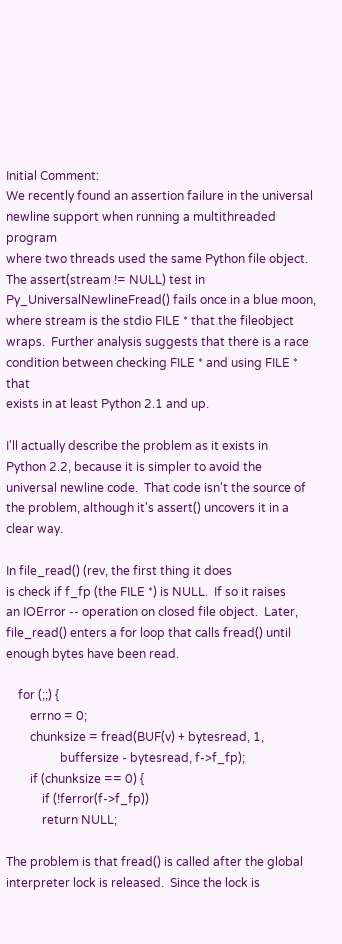Initial Comment:
We recently found an assertion failure in the universal
newline support when running a multithreaded program
where two threads used the same Python file object.
The assert(stream != NULL) test in
Py_UniversalNewlineFread() fails once in a blue moon,
where stream is the stdio FILE * that the fileobject
wraps.  Further analysis suggests that there is a race
condition between checking FILE * and using FILE * that
exists in at least Python 2.1 and up.

I'll actually describe the problem as it exists in
Python 2.2, because it is simpler to avoid the
universal newline code.  That code isn't the source of
the problem, although it's assert() uncovers it in a
clear way.

In file_read() (rev, the first thing it does
is check if f_fp (the FILE *) is NULL.  If so it raises
an IOError -- operation on closed file object.  Later,
file_read() enters a for loop that calls fread() until
enough bytes have been read.

    for (;;) {
        errno = 0;
        chunksize = fread(BUF(v) + bytesread, 1,
                  buffersize - bytesread, f->f_fp);
        if (chunksize == 0) {
            if (!ferror(f->f_fp))
            return NULL;

The problem is that fread() is called after the global
interpreter lock is released.  Since the lock is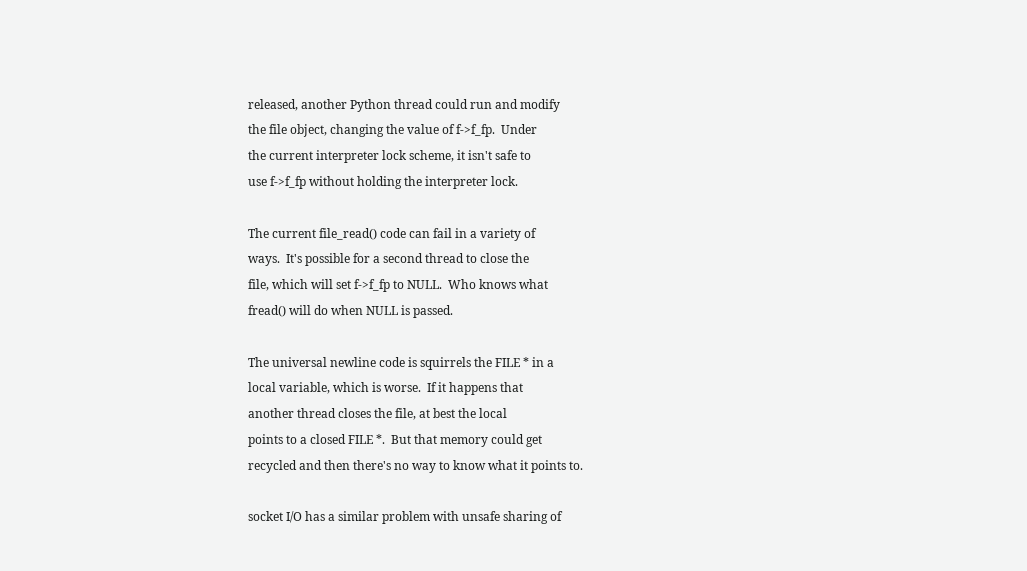released, another Python thread could run and modify
the file object, changing the value of f->f_fp.  Under
the current interpreter lock scheme, it isn't safe to
use f->f_fp without holding the interpreter lock.

The current file_read() code can fail in a variety of
ways.  It's possible for a second thread to close the
file, which will set f->f_fp to NULL.  Who knows what
fread() will do when NULL is passed.

The universal newline code is squirrels the FILE * in a
local variable, which is worse.  If it happens that
another thread closes the file, at best the local
points to a closed FILE *.  But that memory could get
recycled and then there's no way to know what it points to.

socket I/O has a similar problem with unsafe sharing of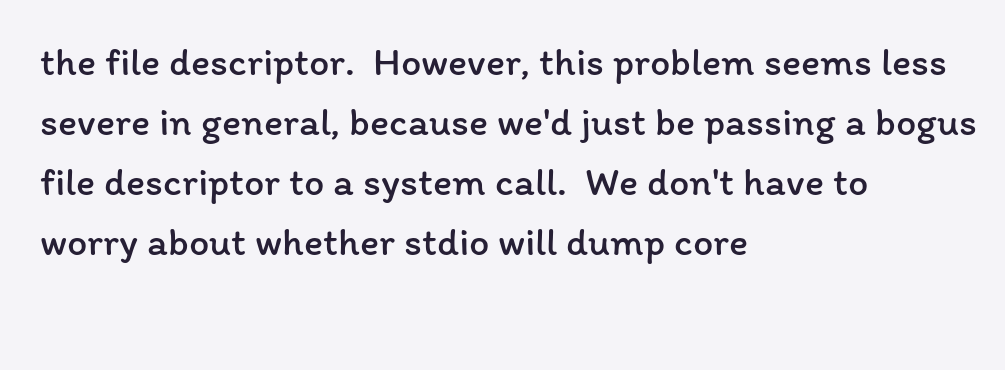the file descriptor.  However, this problem seems less
severe in general, because we'd just be passing a bogus
file descriptor to a system call.  We don't have to
worry about whether stdio will dump core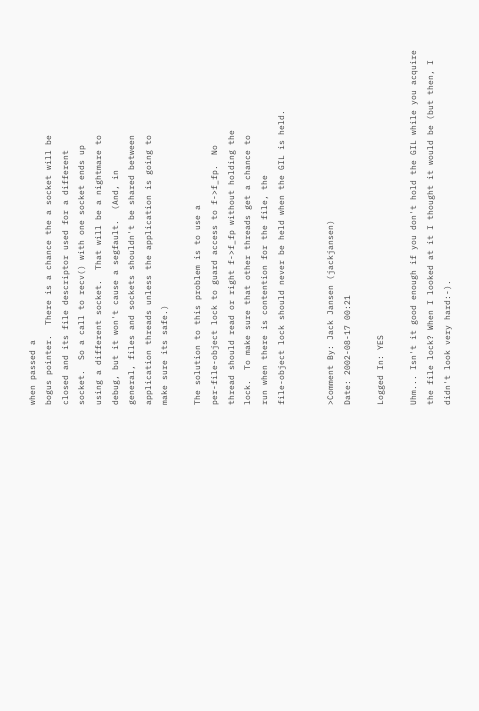when passed a
bogus pointer.  There is a chance the a socket will be
closed and its file descriptor used for a different
socket.  So a call to recv() with one socket ends up
using a different socket.  That will be a nightmare to
debug, but it won't cause a segfault.  (And, in
general, files and sockets shouldn't be shared between
application threads unless the application is going to
make sure its safe.)

The solution to this problem is to use a
per-file-object lock to guard access to f->f_fp.  No
thread should read or right f->f_fp without holding the
lock.  To make sure that other threads get a chance to
run when there is contention for the file, the
file-object lock should never be held when the GIL is held.


>Comment By: Jack Jansen (jackjansen)
Date: 2002-08-17 00:21

Logged In: YES

Uhm... Isn't it good enough if you don't hold the GIL while you acquire the file lock? When I looked at it I thought it would be (but then, I didn't look very hard:-).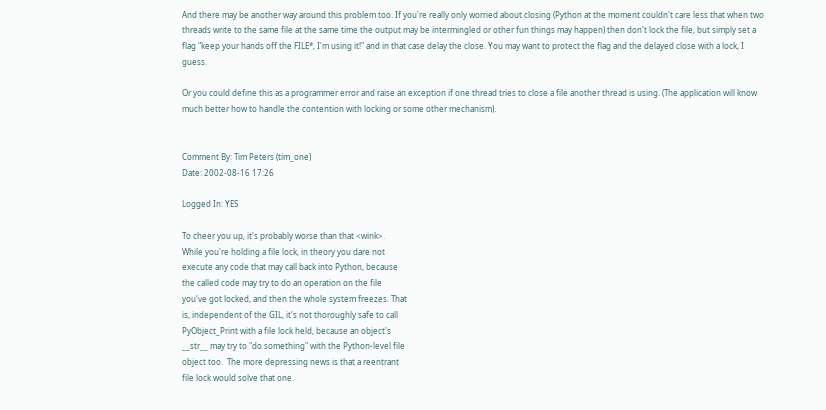And there may be another way around this problem too. If you're really only worried about closing (Python at the moment couldn't care less that when two threads write to the same file at the same time the output may be intermingled or other fun things may happen) then don't lock the file, but simply set a flag "keep your hands off the FILE*, I'm using it!" and in that case delay the close. You may want to protect the flag and the delayed close with a lock, I guess.

Or you could define this as a programmer error and raise an exception if one thread tries to close a file another thread is using. (The application will know much better how to handle the contention with locking or some other mechanism).


Comment By: Tim Peters (tim_one)
Date: 2002-08-16 17:26

Logged In: YES

To cheer you up, it's probably worse than that <wink>.
While you're holding a file lock, in theory you dare not
execute any code that may call back into Python, because
the called code may try to do an operation on the file
you've got locked, and then the whole system freezes. That
is, independent of the GIL, it's not thoroughly safe to call
PyObject_Print with a file lock held, because an object's
__str__ may try to "do something" with the Python-level file
object too.  The more depressing news is that a reentrant
file lock would solve that one.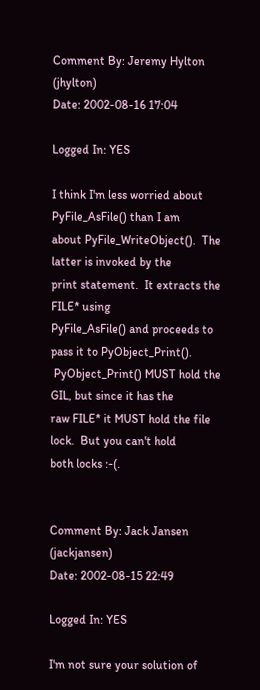Comment By: Jeremy Hylton (jhylton)
Date: 2002-08-16 17:04

Logged In: YES

I think I'm less worried about PyFile_AsFile() than I am
about PyFile_WriteObject().  The latter is invoked by the
print statement.  It extracts the FILE* using
PyFile_AsFile() and proceeds to pass it to PyObject_Print().
 PyObject_Print() MUST hold the GIL, but since it has the
raw FILE* it MUST hold the file lock.  But you can't hold
both locks :-(.


Comment By: Jack Jansen (jackjansen)
Date: 2002-08-15 22:49

Logged In: YES

I'm not sure your solution of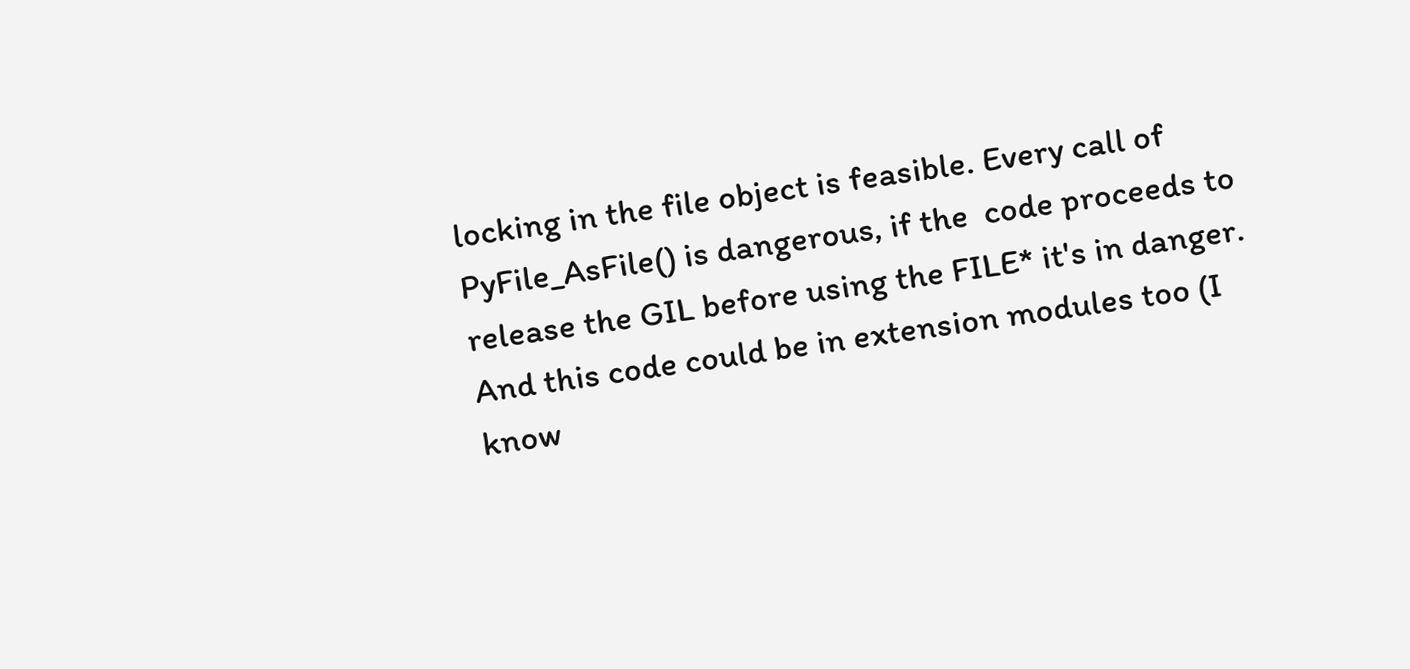locking in the file object is feasible. Every call of PyFile_AsFile() is dangerous, if the  code proceeds to release the GIL before using the FILE* it's in danger. And this code could be in extension modules too (I know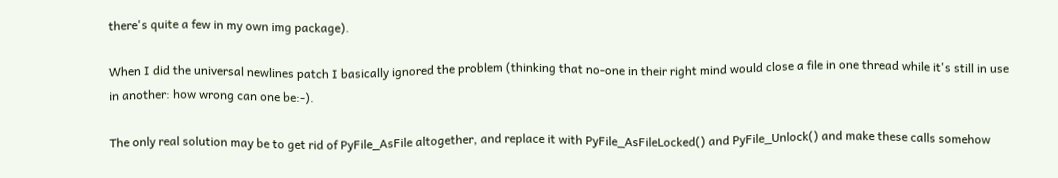there's quite a few in my own img package).

When I did the universal newlines patch I basically ignored the problem (thinking that no-one in their right mind would close a file in one thread while it's still in use in another: how wrong can one be:-).

The only real solution may be to get rid of PyFile_AsFile altogether, and replace it with PyFile_AsFileLocked() and PyFile_Unlock() and make these calls somehow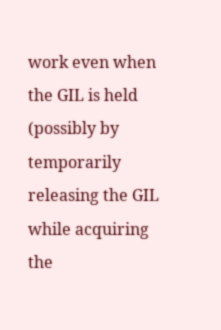work even when the GIL is held (possibly by temporarily releasing the GIL while acquiring the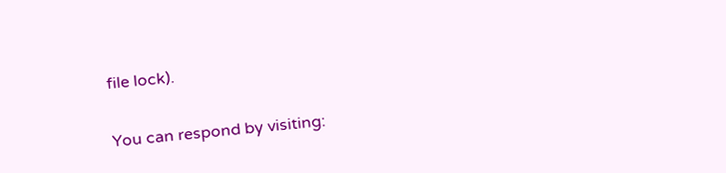file lock).


You can respond by visiting: